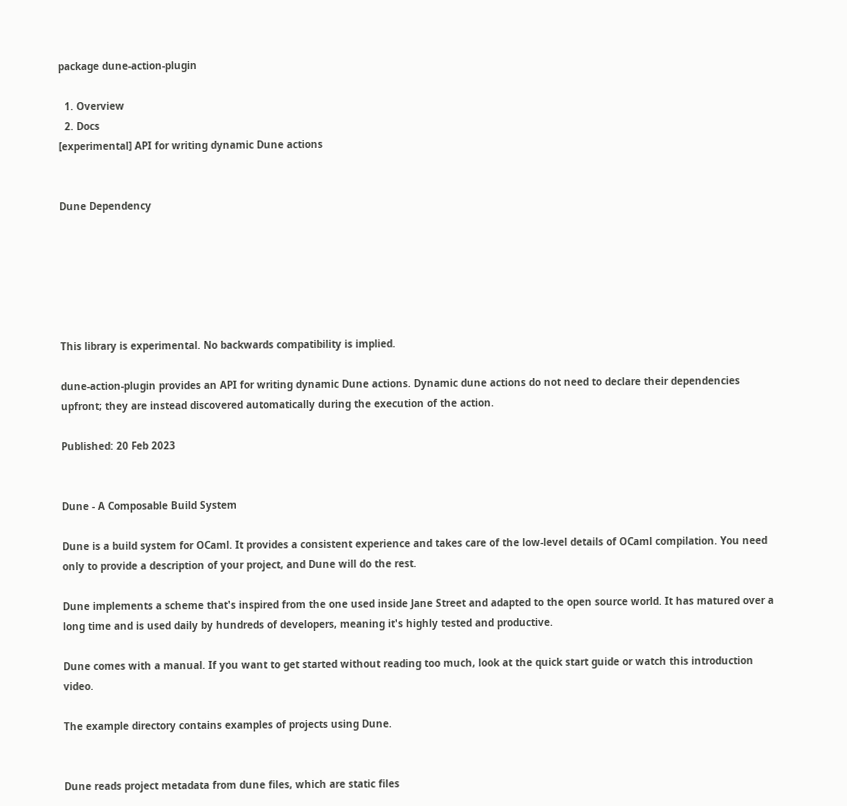package dune-action-plugin

  1. Overview
  2. Docs
[experimental] API for writing dynamic Dune actions


Dune Dependency






This library is experimental. No backwards compatibility is implied.

dune-action-plugin provides an API for writing dynamic Dune actions. Dynamic dune actions do not need to declare their dependencies upfront; they are instead discovered automatically during the execution of the action.

Published: 20 Feb 2023


Dune - A Composable Build System

Dune is a build system for OCaml. It provides a consistent experience and takes care of the low-level details of OCaml compilation. You need only to provide a description of your project, and Dune will do the rest.

Dune implements a scheme that's inspired from the one used inside Jane Street and adapted to the open source world. It has matured over a long time and is used daily by hundreds of developers, meaning it's highly tested and productive.

Dune comes with a manual. If you want to get started without reading too much, look at the quick start guide or watch this introduction video.

The example directory contains examples of projects using Dune.


Dune reads project metadata from dune files, which are static files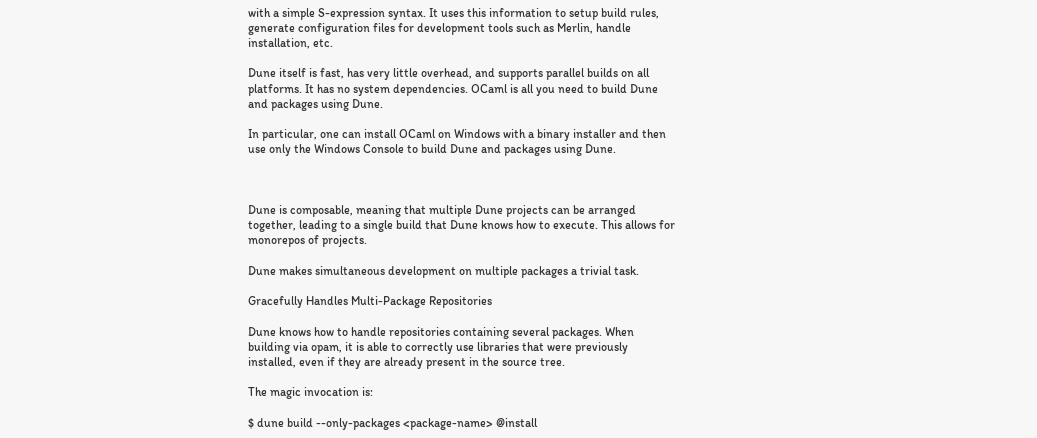with a simple S-expression syntax. It uses this information to setup build rules, generate configuration files for development tools such as Merlin, handle installation, etc.

Dune itself is fast, has very little overhead, and supports parallel builds on all platforms. It has no system dependencies. OCaml is all you need to build Dune and packages using Dune.

In particular, one can install OCaml on Windows with a binary installer and then use only the Windows Console to build Dune and packages using Dune.



Dune is composable, meaning that multiple Dune projects can be arranged together, leading to a single build that Dune knows how to execute. This allows for monorepos of projects.

Dune makes simultaneous development on multiple packages a trivial task.

Gracefully Handles Multi-Package Repositories

Dune knows how to handle repositories containing several packages. When building via opam, it is able to correctly use libraries that were previously installed, even if they are already present in the source tree.

The magic invocation is:

$ dune build --only-packages <package-name> @install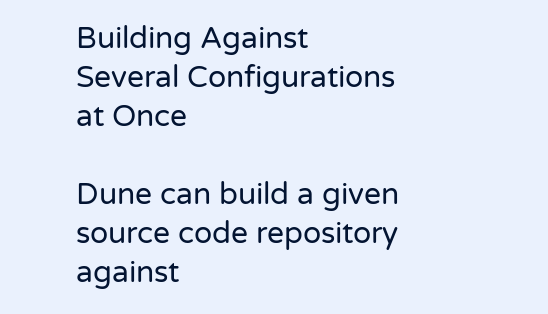Building Against Several Configurations at Once

Dune can build a given source code repository against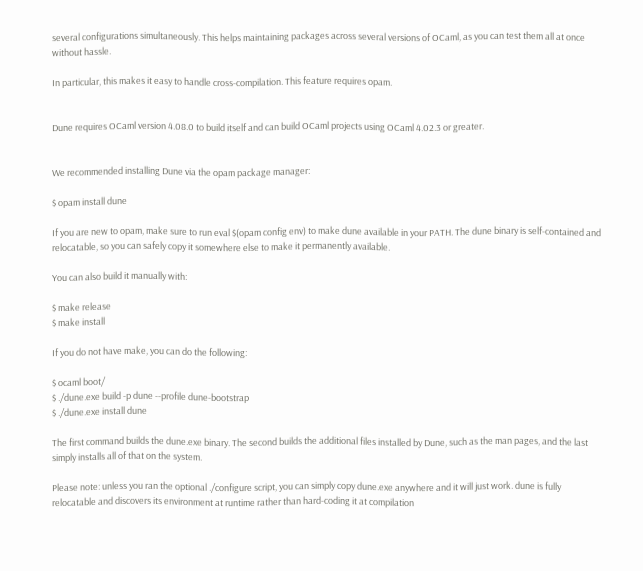several configurations simultaneously. This helps maintaining packages across several versions of OCaml, as you can test them all at once without hassle.

In particular, this makes it easy to handle cross-compilation. This feature requires opam.


Dune requires OCaml version 4.08.0 to build itself and can build OCaml projects using OCaml 4.02.3 or greater.


We recommended installing Dune via the opam package manager:

$ opam install dune

If you are new to opam, make sure to run eval $(opam config env) to make dune available in your PATH. The dune binary is self-contained and relocatable, so you can safely copy it somewhere else to make it permanently available.

You can also build it manually with:

$ make release
$ make install

If you do not have make, you can do the following:

$ ocaml boot/
$ ./dune.exe build -p dune --profile dune-bootstrap
$ ./dune.exe install dune

The first command builds the dune.exe binary. The second builds the additional files installed by Dune, such as the man pages, and the last simply installs all of that on the system.

Please note: unless you ran the optional ./configure script, you can simply copy dune.exe anywhere and it will just work. dune is fully relocatable and discovers its environment at runtime rather than hard-coding it at compilation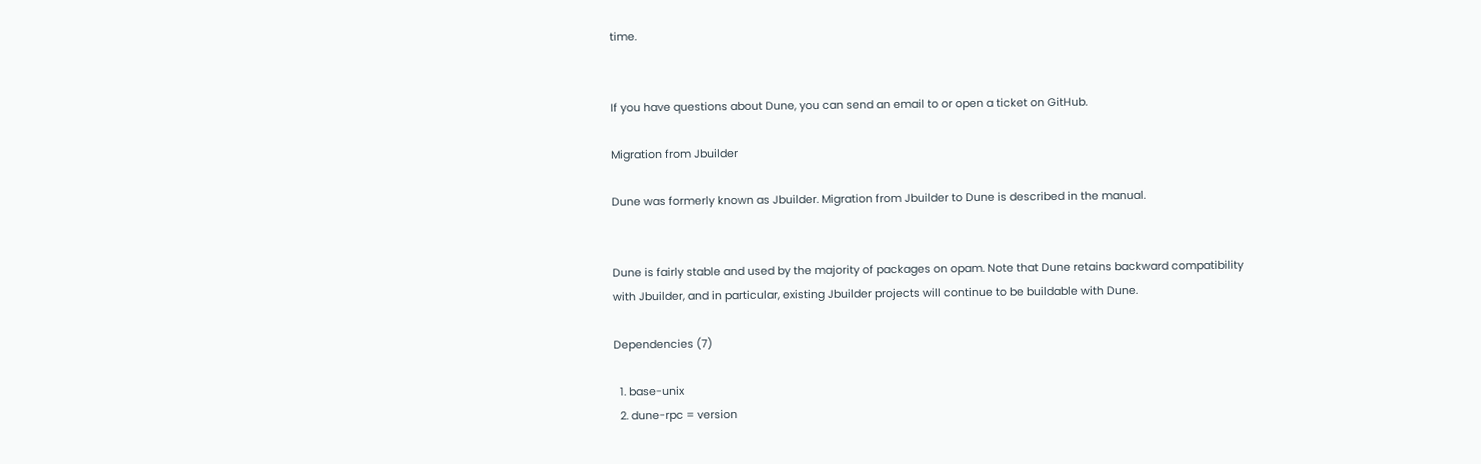time.


If you have questions about Dune, you can send an email to or open a ticket on GitHub.

Migration from Jbuilder

Dune was formerly known as Jbuilder. Migration from Jbuilder to Dune is described in the manual.


Dune is fairly stable and used by the majority of packages on opam. Note that Dune retains backward compatibility with Jbuilder, and in particular, existing Jbuilder projects will continue to be buildable with Dune.

Dependencies (7)

  1. base-unix
  2. dune-rpc = version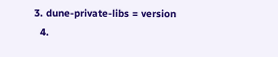3. dune-private-libs = version
  4.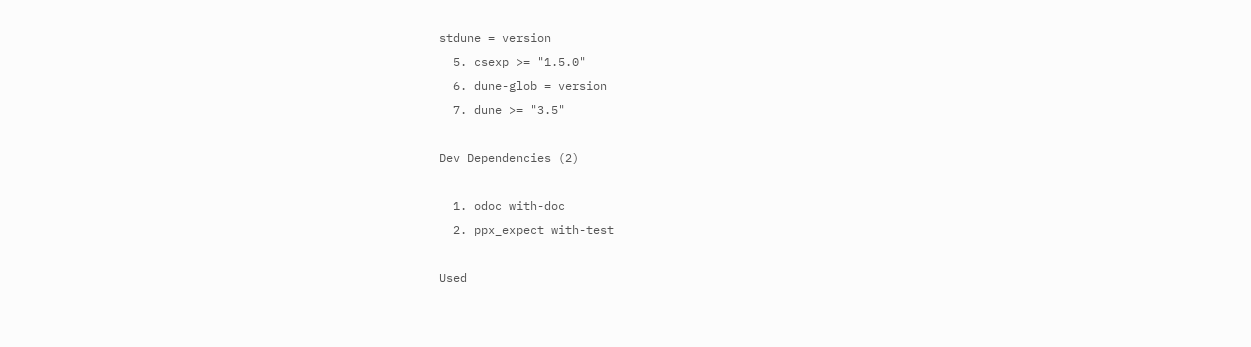stdune = version
  5. csexp >= "1.5.0"
  6. dune-glob = version
  7. dune >= "3.5"

Dev Dependencies (2)

  1. odoc with-doc
  2. ppx_expect with-test

Used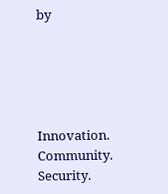by





Innovation. Community. Security.